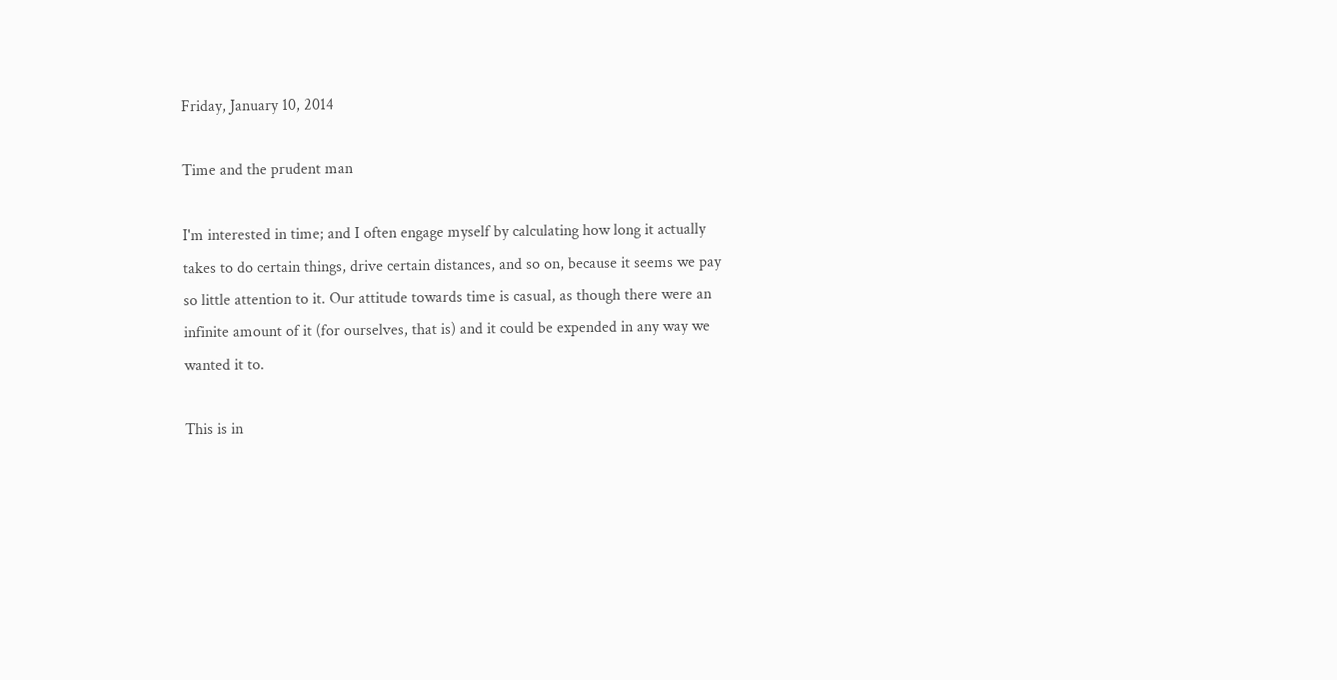Friday, January 10, 2014

Time and the prudent man

I'm interested in time; and I often engage myself by calculating how long it actually takes to do certain things, drive certain distances, and so on, because it seems we pay so little attention to it. Our attitude towards time is casual, as though there were an infinite amount of it (for ourselves, that is) and it could be expended in any way we wanted it to.

This is in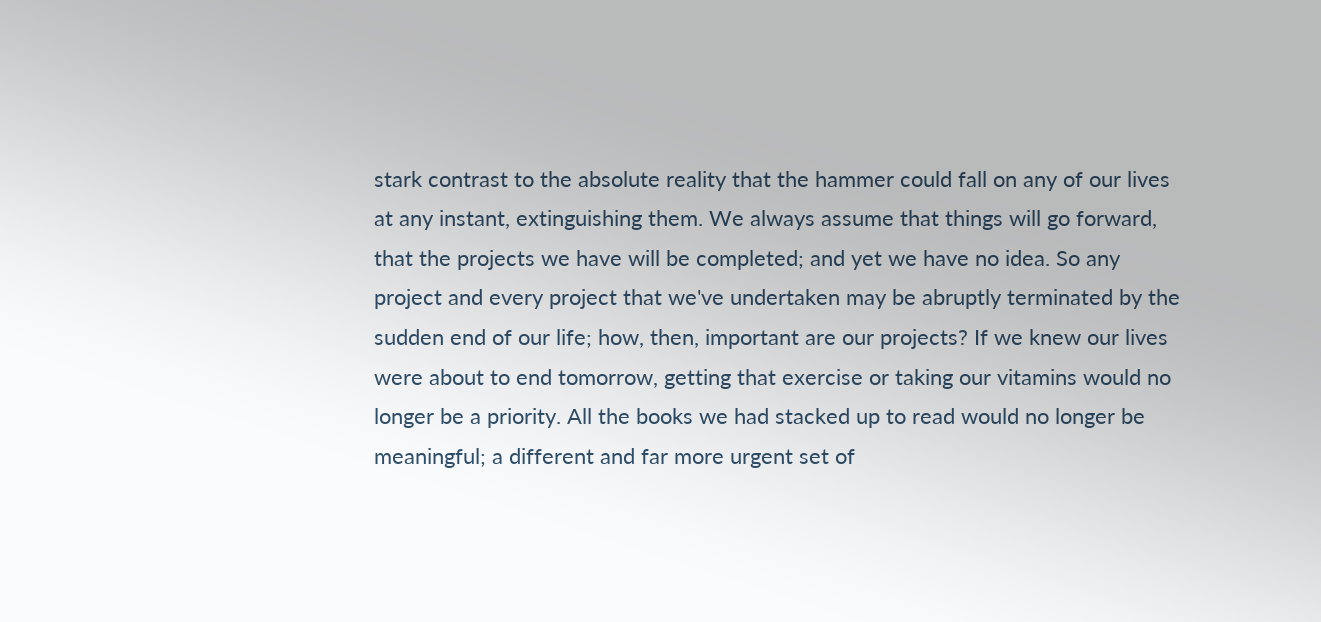stark contrast to the absolute reality that the hammer could fall on any of our lives at any instant, extinguishing them. We always assume that things will go forward, that the projects we have will be completed; and yet we have no idea. So any project and every project that we've undertaken may be abruptly terminated by the sudden end of our life; how, then, important are our projects? If we knew our lives were about to end tomorrow, getting that exercise or taking our vitamins would no longer be a priority. All the books we had stacked up to read would no longer be meaningful; a different and far more urgent set of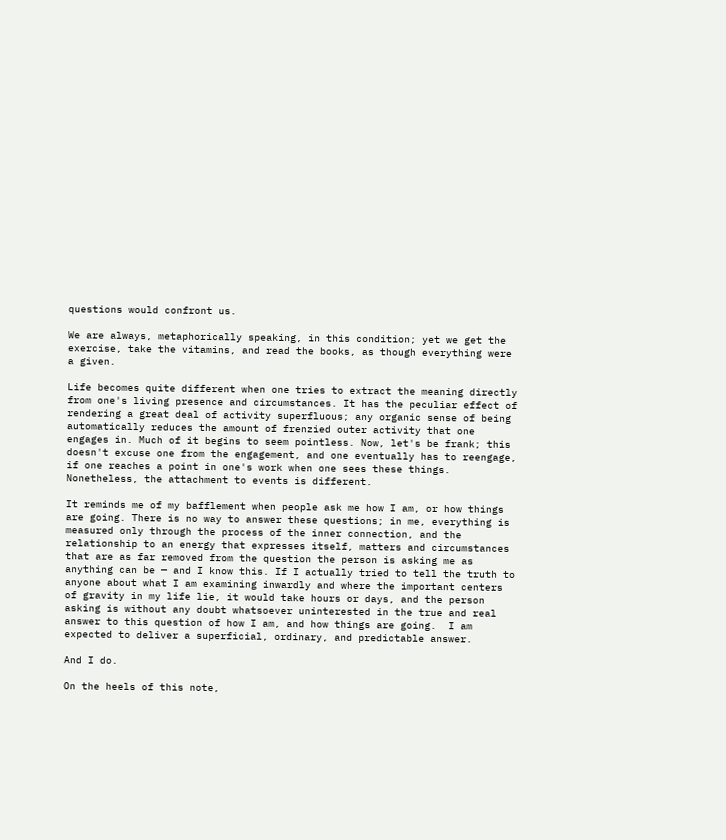questions would confront us.

We are always, metaphorically speaking, in this condition; yet we get the exercise, take the vitamins, and read the books, as though everything were a given.

Life becomes quite different when one tries to extract the meaning directly from one's living presence and circumstances. It has the peculiar effect of rendering a great deal of activity superfluous; any organic sense of being automatically reduces the amount of frenzied outer activity that one engages in. Much of it begins to seem pointless. Now, let's be frank; this doesn't excuse one from the engagement, and one eventually has to reengage, if one reaches a point in one's work when one sees these things. Nonetheless, the attachment to events is different.

It reminds me of my bafflement when people ask me how I am, or how things are going. There is no way to answer these questions; in me, everything is measured only through the process of the inner connection, and the relationship to an energy that expresses itself, matters and circumstances that are as far removed from the question the person is asking me as anything can be — and I know this. If I actually tried to tell the truth to anyone about what I am examining inwardly and where the important centers of gravity in my life lie, it would take hours or days, and the person asking is without any doubt whatsoever uninterested in the true and real answer to this question of how I am, and how things are going.  I am expected to deliver a superficial, ordinary, and predictable answer.

And I do.

On the heels of this note,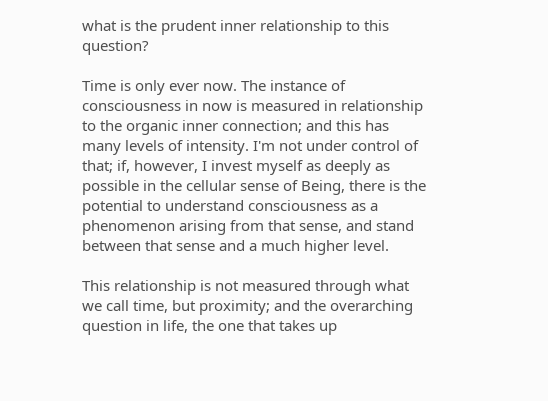what is the prudent inner relationship to this question?

Time is only ever now. The instance of consciousness in now is measured in relationship to the organic inner connection; and this has many levels of intensity. I'm not under control of that; if, however, I invest myself as deeply as possible in the cellular sense of Being, there is the potential to understand consciousness as a phenomenon arising from that sense, and stand between that sense and a much higher level.

This relationship is not measured through what we call time, but proximity; and the overarching question in life, the one that takes up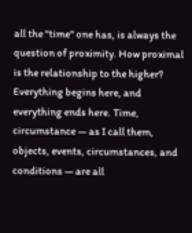all the "time" one has, is always the question of proximity. How proximal is the relationship to the higher? Everything begins here, and everything ends here. Time, circumstance — as I call them, objects, events, circumstances, and conditions — are all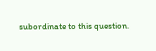subordinate to this question.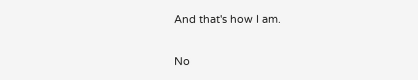And that's how I am.


No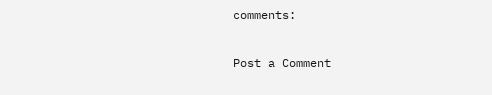comments:

Post a Comment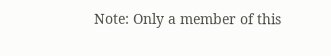Note: Only a member of this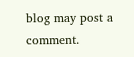blog may post a comment.